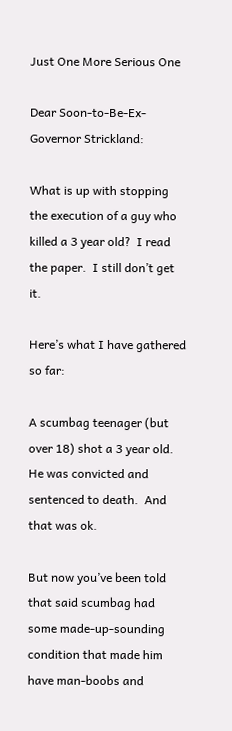Just One More Serious One

Dear Soon-to-Be-Ex-Governor Strickland:

What is up with stopping the execution of a guy who killed a 3 year old?  I read the paper.  I still don’t get it.

Here’s what I have gathered so far:

A scumbag teenager (but over 18) shot a 3 year old.  He was convicted and sentenced to death.  And that was ok.

But now you’ve been told that said scumbag had some made-up-sounding condition that made him have man-boobs and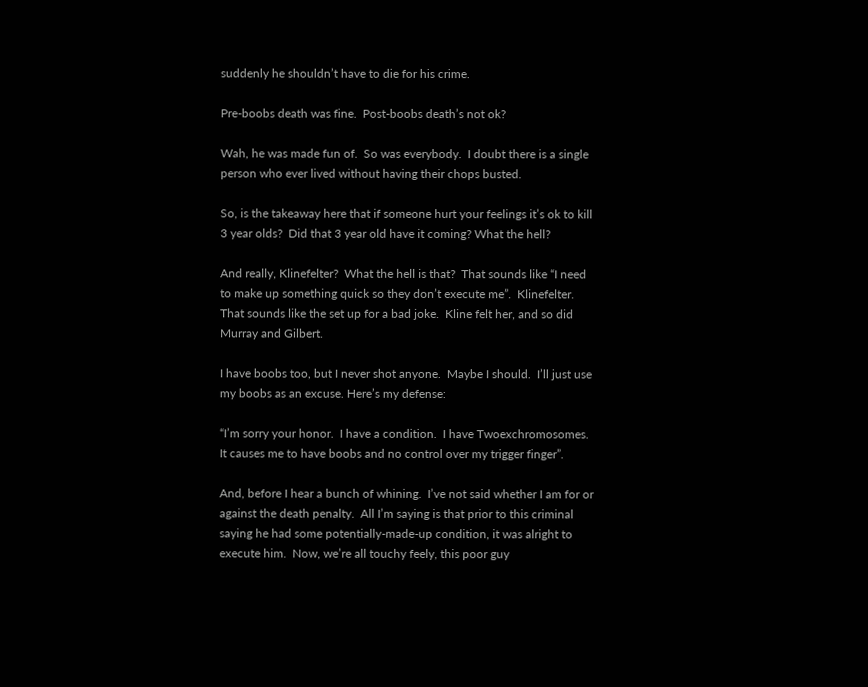suddenly he shouldn’t have to die for his crime.

Pre-boobs death was fine.  Post-boobs death’s not ok?

Wah, he was made fun of.  So was everybody.  I doubt there is a single person who ever lived without having their chops busted.

So, is the takeaway here that if someone hurt your feelings it’s ok to kill 3 year olds?  Did that 3 year old have it coming? What the hell?

And really, Klinefelter?  What the hell is that?  That sounds like “I need to make up something quick so they don’t execute me”.  Klinefelter.  That sounds like the set up for a bad joke.  Kline felt her, and so did Murray and Gilbert.

I have boobs too, but I never shot anyone.  Maybe I should.  I’ll just use my boobs as an excuse. Here’s my defense:

“I’m sorry your honor.  I have a condition.  I have Twoexchromosomes.  It causes me to have boobs and no control over my trigger finger”.

And, before I hear a bunch of whining.  I’ve not said whether I am for or against the death penalty.  All I’m saying is that prior to this criminal saying he had some potentially-made-up condition, it was alright to execute him.  Now, we’re all touchy feely, this poor guy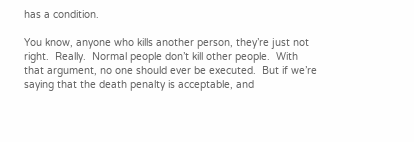has a condition.

You know, anyone who kills another person, they’re just not right.  Really.  Normal people don’t kill other people.  With that argument, no one should ever be executed.  But if we’re saying that the death penalty is acceptable, and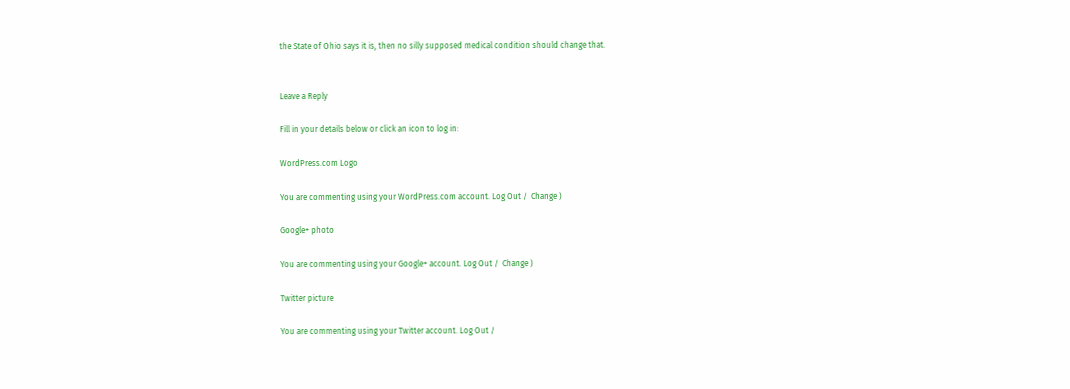the State of Ohio says it is, then no silly supposed medical condition should change that.


Leave a Reply

Fill in your details below or click an icon to log in:

WordPress.com Logo

You are commenting using your WordPress.com account. Log Out /  Change )

Google+ photo

You are commenting using your Google+ account. Log Out /  Change )

Twitter picture

You are commenting using your Twitter account. Log Out /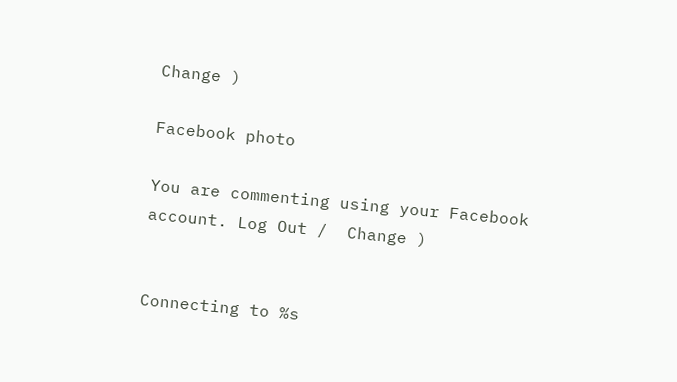Change )

Facebook photo

You are commenting using your Facebook account. Log Out /  Change )


Connecting to %s